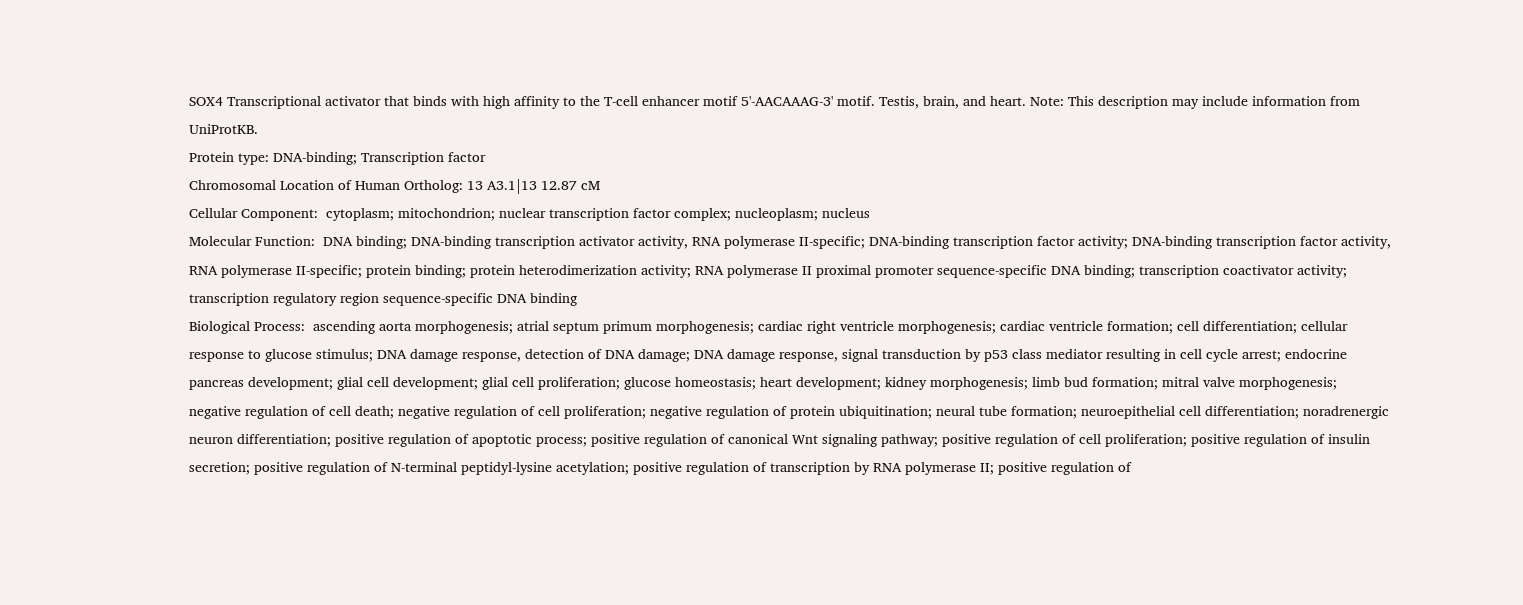SOX4 Transcriptional activator that binds with high affinity to the T-cell enhancer motif 5'-AACAAAG-3' motif. Testis, brain, and heart. Note: This description may include information from UniProtKB.
Protein type: DNA-binding; Transcription factor
Chromosomal Location of Human Ortholog: 13 A3.1|13 12.87 cM
Cellular Component:  cytoplasm; mitochondrion; nuclear transcription factor complex; nucleoplasm; nucleus
Molecular Function:  DNA binding; DNA-binding transcription activator activity, RNA polymerase II-specific; DNA-binding transcription factor activity; DNA-binding transcription factor activity, RNA polymerase II-specific; protein binding; protein heterodimerization activity; RNA polymerase II proximal promoter sequence-specific DNA binding; transcription coactivator activity; transcription regulatory region sequence-specific DNA binding
Biological Process:  ascending aorta morphogenesis; atrial septum primum morphogenesis; cardiac right ventricle morphogenesis; cardiac ventricle formation; cell differentiation; cellular response to glucose stimulus; DNA damage response, detection of DNA damage; DNA damage response, signal transduction by p53 class mediator resulting in cell cycle arrest; endocrine pancreas development; glial cell development; glial cell proliferation; glucose homeostasis; heart development; kidney morphogenesis; limb bud formation; mitral valve morphogenesis; negative regulation of cell death; negative regulation of cell proliferation; negative regulation of protein ubiquitination; neural tube formation; neuroepithelial cell differentiation; noradrenergic neuron differentiation; positive regulation of apoptotic process; positive regulation of canonical Wnt signaling pathway; positive regulation of cell proliferation; positive regulation of insulin secretion; positive regulation of N-terminal peptidyl-lysine acetylation; positive regulation of transcription by RNA polymerase II; positive regulation of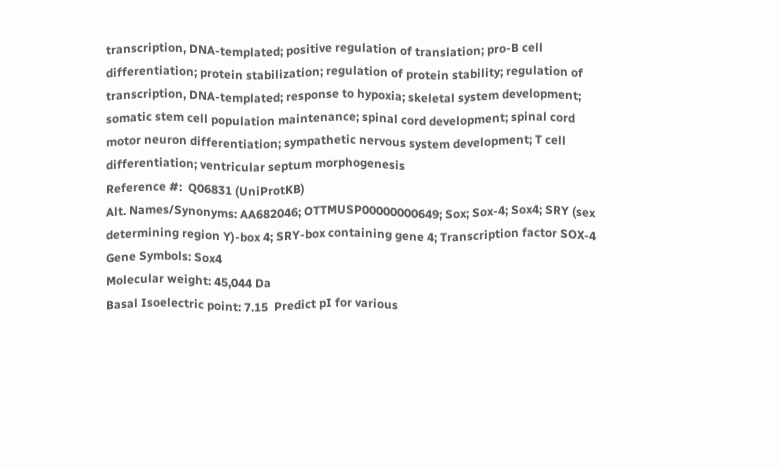transcription, DNA-templated; positive regulation of translation; pro-B cell differentiation; protein stabilization; regulation of protein stability; regulation of transcription, DNA-templated; response to hypoxia; skeletal system development; somatic stem cell population maintenance; spinal cord development; spinal cord motor neuron differentiation; sympathetic nervous system development; T cell differentiation; ventricular septum morphogenesis
Reference #:  Q06831 (UniProtKB)
Alt. Names/Synonyms: AA682046; OTTMUSP00000000649; Sox; Sox-4; Sox4; SRY (sex determining region Y)-box 4; SRY-box containing gene 4; Transcription factor SOX-4
Gene Symbols: Sox4
Molecular weight: 45,044 Da
Basal Isoelectric point: 7.15  Predict pI for various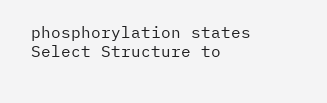phosphorylation states
Select Structure to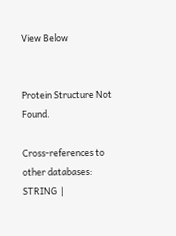View Below


Protein Structure Not Found.

Cross-references to other databases:  STRING  |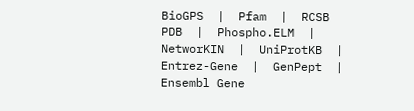BioGPS  |  Pfam  |  RCSB PDB  |  Phospho.ELM  |  NetworKIN  |  UniProtKB  |  Entrez-Gene  |  GenPept  |  Ensembl Gene